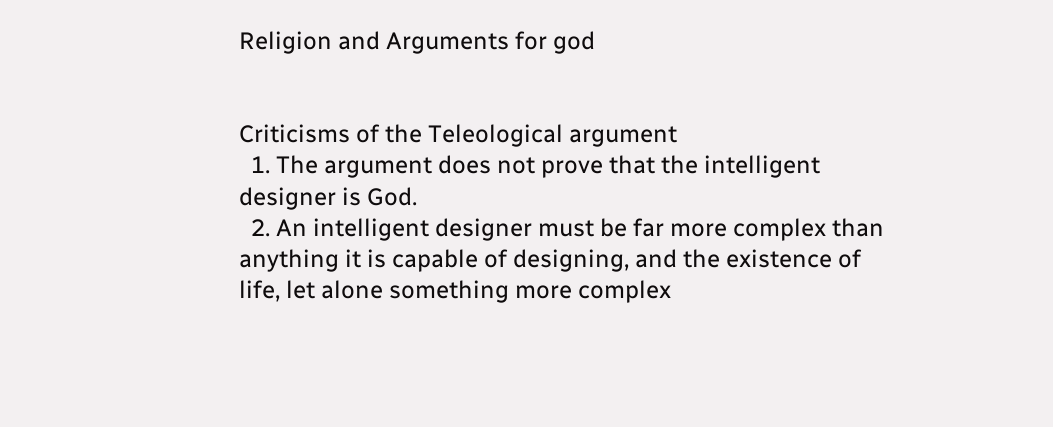Religion and Arguments for god


Criticisms of the Teleological argument
  1. The argument does not prove that the intelligent designer is God.
  2. An intelligent designer must be far more complex than anything it is capable of designing, and the existence of life, let alone something more complex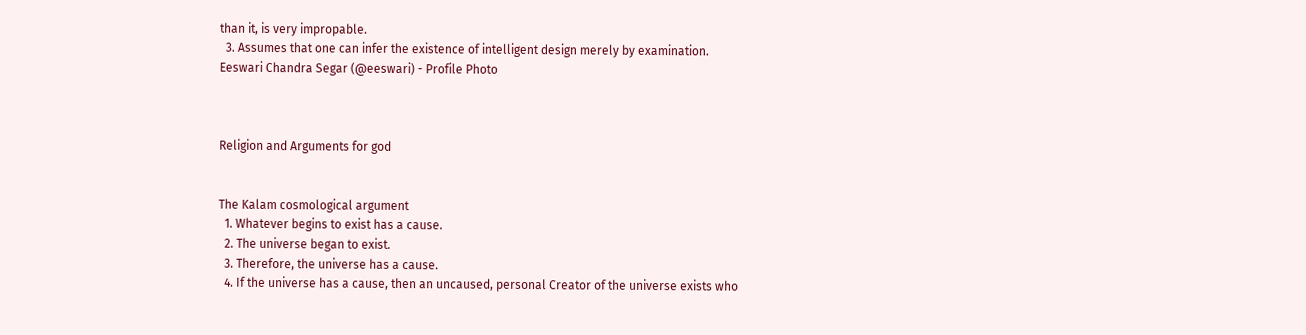than it, is very impropable.
  3. Assumes that one can infer the existence of intelligent design merely by examination.
Eeswari Chandra Segar (@eeswari) - Profile Photo



Religion and Arguments for god


The Kalam cosmological argument
  1. Whatever begins to exist has a cause.
  2. The universe began to exist.
  3. Therefore, the universe has a cause.
  4. If the universe has a cause, then an uncaused, personal Creator of the universe exists who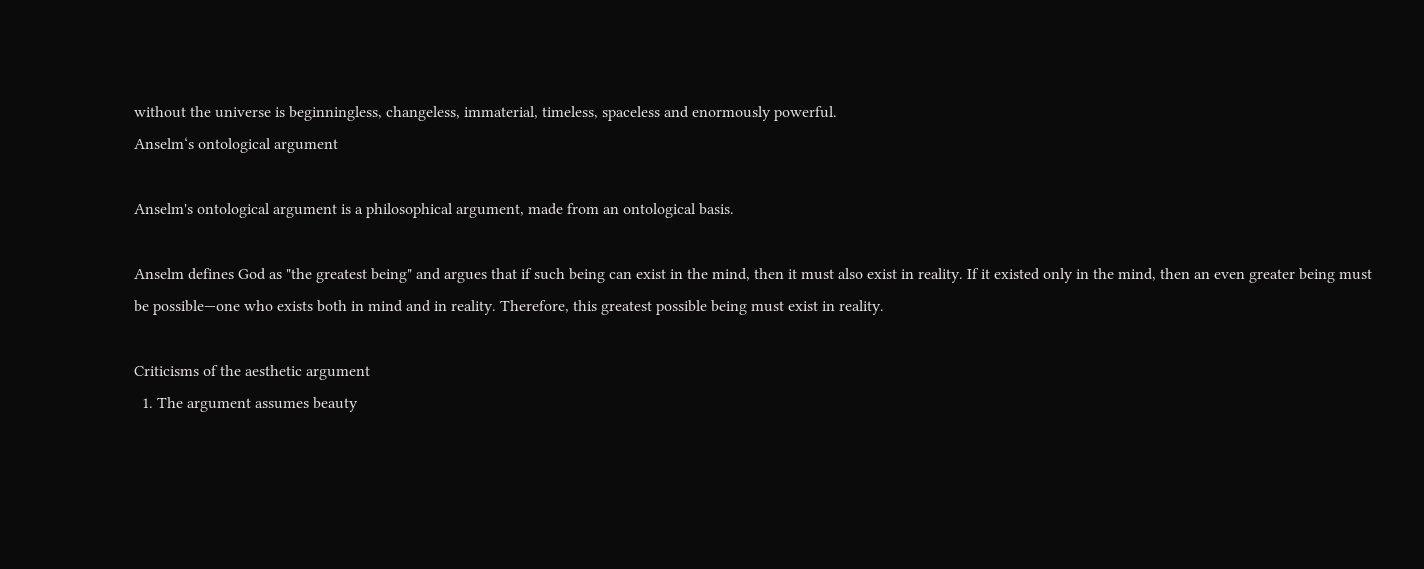without the universe is beginningless, changeless, immaterial, timeless, spaceless and enormously powerful.
Anselm‘s ontological argument

Anselm's ontological argument is a philosophical argument, made from an ontological basis.

Anselm defines God as "the greatest being" and argues that if such being can exist in the mind, then it must also exist in reality. If it existed only in the mind, then an even greater being must be possible—one who exists both in mind and in reality. Therefore, this greatest possible being must exist in reality.

Criticisms of the aesthetic argument
  1. The argument assumes beauty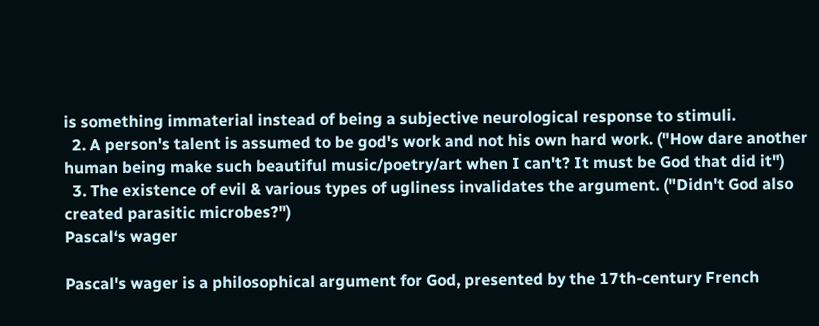is something immaterial instead of being a subjective neurological response to stimuli.
  2. A person's talent is assumed to be god's work and not his own hard work. ("How dare another human being make such beautiful music/poetry/art when I can't? It must be God that did it")
  3. The existence of evil & various types of ugliness invalidates the argument. ("Didn't God also created parasitic microbes?")
Pascal‘s wager

Pascal's wager is a philosophical argument for God, presented by the 17th-century French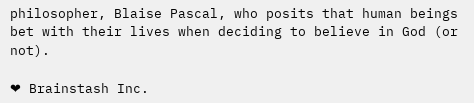philosopher, Blaise Pascal, who posits that human beings bet with their lives when deciding to believe in God (or not).

❤ Brainstash Inc.